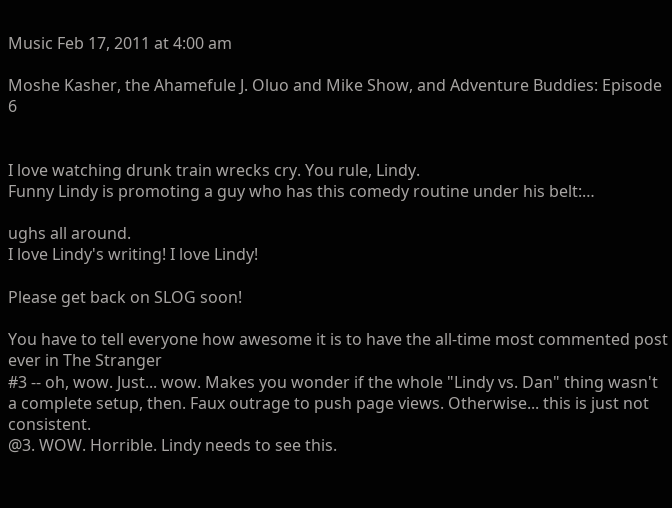Music Feb 17, 2011 at 4:00 am

Moshe Kasher, the Ahamefule J. Oluo and Mike Show, and Adventure Buddies: Episode 6


I love watching drunk train wrecks cry. You rule, Lindy.
Funny Lindy is promoting a guy who has this comedy routine under his belt:…

ughs all around.
I love Lindy's writing! I love Lindy!

Please get back on SLOG soon!

You have to tell everyone how awesome it is to have the all-time most commented post ever in The Stranger
#3 -- oh, wow. Just... wow. Makes you wonder if the whole "Lindy vs. Dan" thing wasn't a complete setup, then. Faux outrage to push page views. Otherwise... this is just not consistent.
@3. WOW. Horrible. Lindy needs to see this.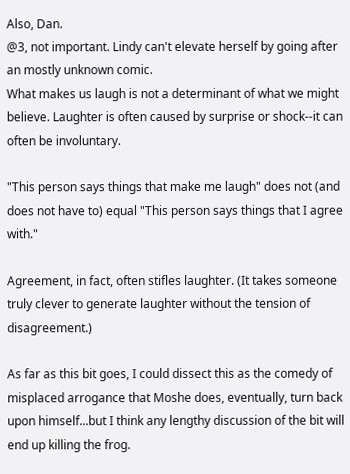Also, Dan.
@3, not important. Lindy can't elevate herself by going after an mostly unknown comic.
What makes us laugh is not a determinant of what we might believe. Laughter is often caused by surprise or shock--it can often be involuntary.

"This person says things that make me laugh" does not (and does not have to) equal "This person says things that I agree with."

Agreement, in fact, often stifles laughter. (It takes someone truly clever to generate laughter without the tension of disagreement.)

As far as this bit goes, I could dissect this as the comedy of misplaced arrogance that Moshe does, eventually, turn back upon himself...but I think any lengthy discussion of the bit will end up killing the frog.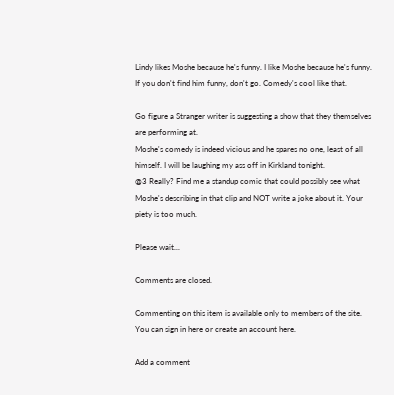Lindy likes Moshe because he's funny. I like Moshe because he's funny. If you don't find him funny, don't go. Comedy's cool like that.

Go figure a Stranger writer is suggesting a show that they themselves are performing at.
Moshe's comedy is indeed vicious and he spares no one, least of all himself. I will be laughing my ass off in Kirkland tonight.
@3 Really? Find me a standup comic that could possibly see what Moshe's describing in that clip and NOT write a joke about it. Your piety is too much.

Please wait...

Comments are closed.

Commenting on this item is available only to members of the site. You can sign in here or create an account here.

Add a comment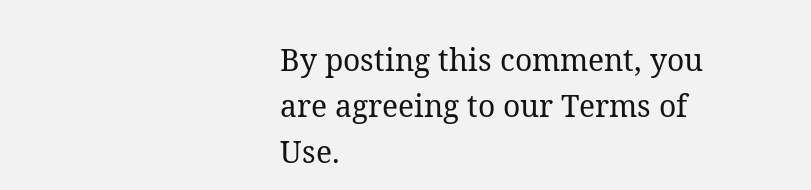By posting this comment, you are agreeing to our Terms of Use.